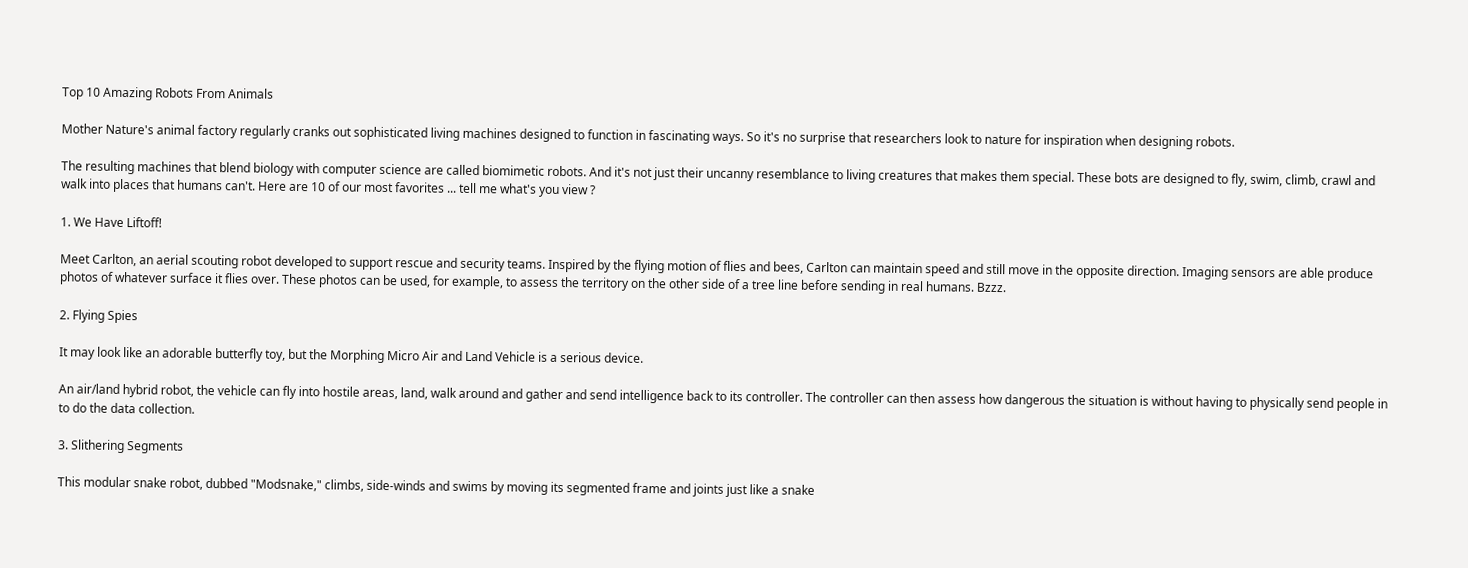Top 10 Amazing Robots From Animals

Mother Nature's animal factory regularly cranks out sophisticated living machines designed to function in fascinating ways. So it's no surprise that researchers look to nature for inspiration when designing robots.

The resulting machines that blend biology with computer science are called biomimetic robots. And it's not just their uncanny resemblance to living creatures that makes them special. These bots are designed to fly, swim, climb, crawl and walk into places that humans can't. Here are 10 of our most favorites ... tell me what's you view ?

1. We Have Liftoff!

Meet Carlton, an aerial scouting robot developed to support rescue and security teams. Inspired by the flying motion of flies and bees, Carlton can maintain speed and still move in the opposite direction. Imaging sensors are able produce photos of whatever surface it flies over. These photos can be used, for example, to assess the territory on the other side of a tree line before sending in real humans. Bzzz.

2. Flying Spies

It may look like an adorable butterfly toy, but the Morphing Micro Air and Land Vehicle is a serious device.

An air/land hybrid robot, the vehicle can fly into hostile areas, land, walk around and gather and send intelligence back to its controller. The controller can then assess how dangerous the situation is without having to physically send people in to do the data collection.

3. Slithering Segments

This modular snake robot, dubbed "Modsnake," climbs, side-winds and swims by moving its segmented frame and joints just like a snake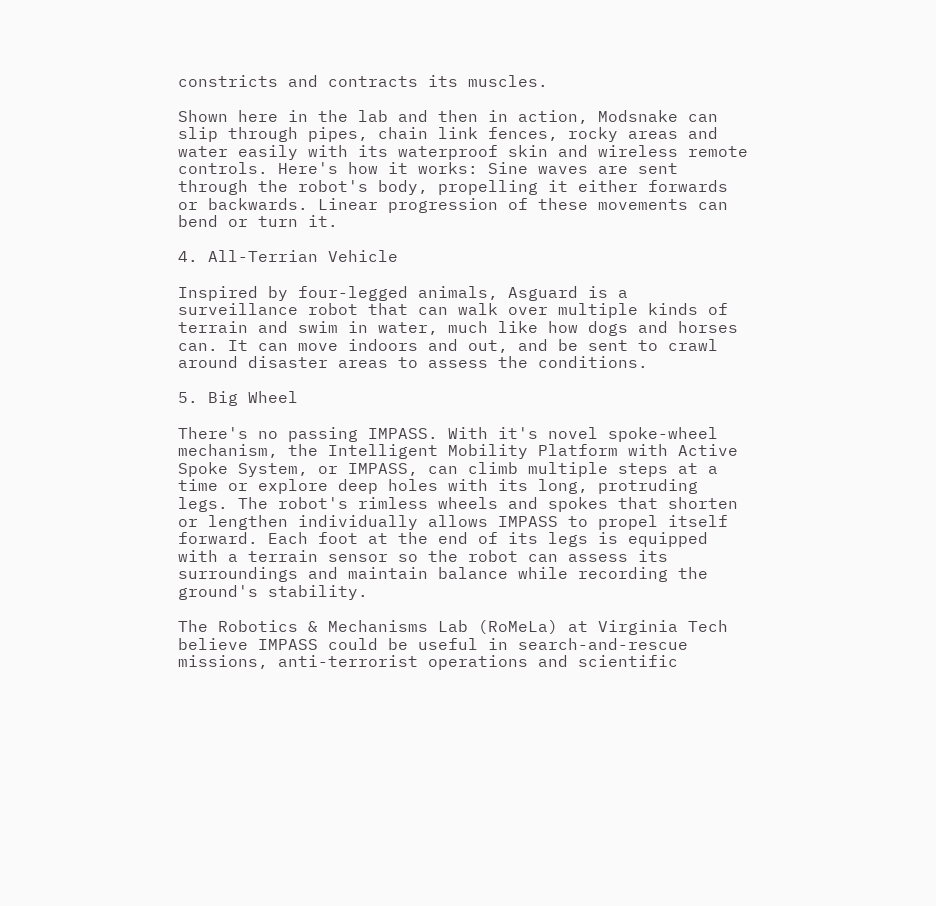constricts and contracts its muscles.

Shown here in the lab and then in action, Modsnake can slip through pipes, chain link fences, rocky areas and water easily with its waterproof skin and wireless remote controls. Here's how it works: Sine waves are sent through the robot's body, propelling it either forwards or backwards. Linear progression of these movements can bend or turn it.

4. All-Terrian Vehicle

Inspired by four-legged animals, Asguard is a surveillance robot that can walk over multiple kinds of terrain and swim in water, much like how dogs and horses can. It can move indoors and out, and be sent to crawl around disaster areas to assess the conditions.

5. Big Wheel

There's no passing IMPASS. With it's novel spoke-wheel mechanism, the Intelligent Mobility Platform with Active Spoke System, or IMPASS, can climb multiple steps at a time or explore deep holes with its long, protruding legs. The robot's rimless wheels and spokes that shorten or lengthen individually allows IMPASS to propel itself forward. Each foot at the end of its legs is equipped with a terrain sensor so the robot can assess its surroundings and maintain balance while recording the ground's stability.

The Robotics & Mechanisms Lab (RoMeLa) at Virginia Tech believe IMPASS could be useful in search-and-rescue missions, anti-terrorist operations and scientific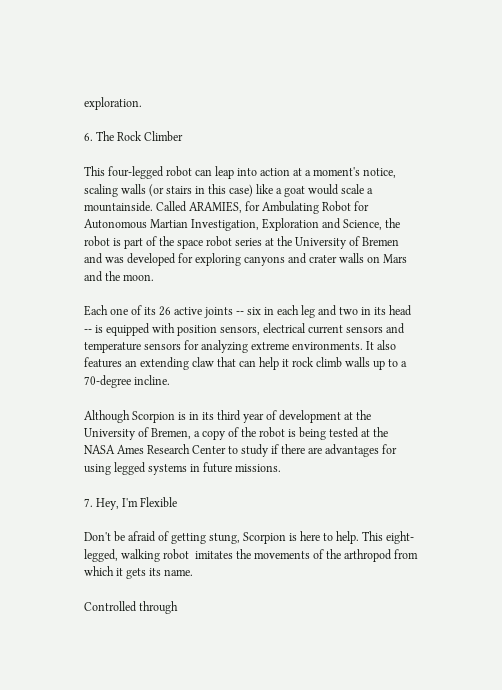exploration.

6. The Rock Climber

This four-legged robot can leap into action at a moment's notice, scaling walls (or stairs in this case) like a goat would scale a mountainside. Called ARAMIES, for Ambulating Robot for Autonomous Martian Investigation, Exploration and Science, the robot is part of the space robot series at the University of Bremen and was developed for exploring canyons and crater walls on Mars and the moon.

Each one of its 26 active joints -- six in each leg and two in its head -- is equipped with position sensors, electrical current sensors and temperature sensors for analyzing extreme environments. It also features an extending claw that can help it rock climb walls up to a 70-degree incline.

Although Scorpion is in its third year of development at the University of Bremen, a copy of the robot is being tested at the NASA Ames Research Center to study if there are advantages for using legged systems in future missions.

7. Hey, I'm Flexible

Don't be afraid of getting stung, Scorpion is here to help. This eight-legged, walking robot  imitates the movements of the arthropod from which it gets its name.

Controlled through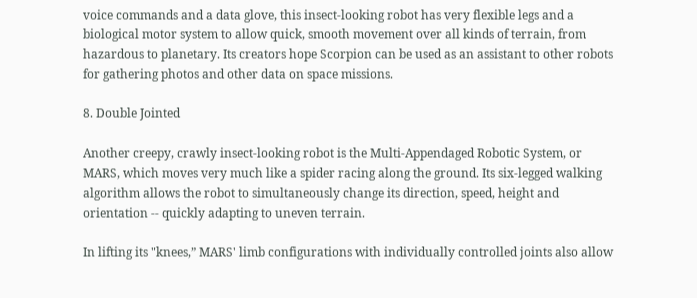voice commands and a data glove, this insect-looking robot has very flexible legs and a biological motor system to allow quick, smooth movement over all kinds of terrain, from hazardous to planetary. Its creators hope Scorpion can be used as an assistant to other robots for gathering photos and other data on space missions.

8. Double Jointed

Another creepy, crawly insect-looking robot is the Multi-Appendaged Robotic System, or MARS, which moves very much like a spider racing along the ground. Its six-legged walking algorithm allows the robot to simultaneously change its direction, speed, height and orientation -- quickly adapting to uneven terrain.

In lifting its "knees,” MARS' limb configurations with individually controlled joints also allow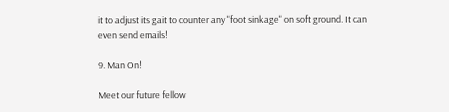it to adjust its gait to counter any "foot sinkage" on soft ground. It can even send emails!

9. Man On!

Meet our future fellow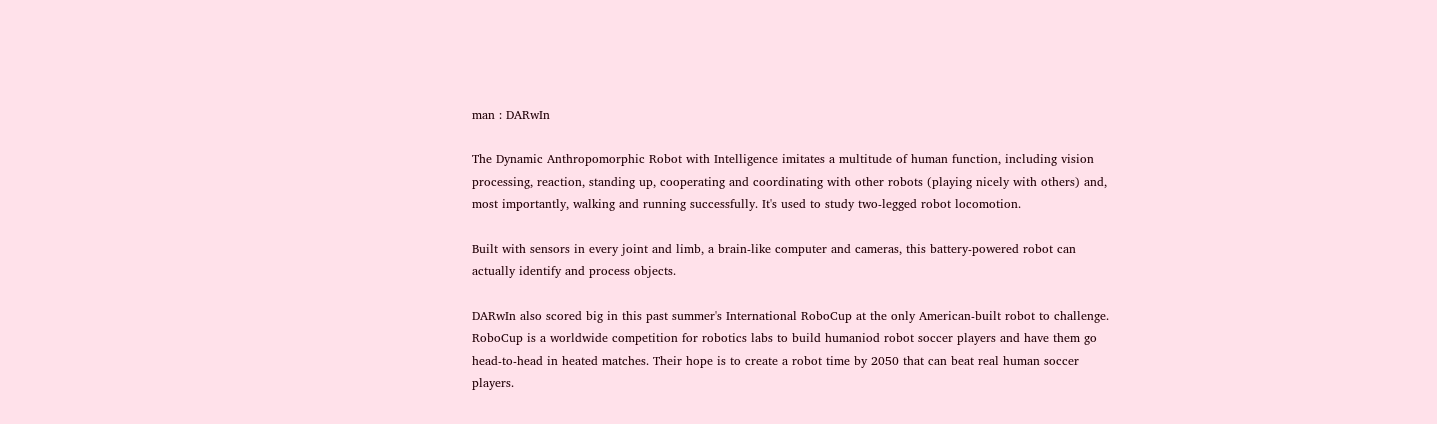man : DARwIn

The Dynamic Anthropomorphic Robot with Intelligence imitates a multitude of human function, including vision processing, reaction, standing up, cooperating and coordinating with other robots (playing nicely with others) and, most importantly, walking and running successfully. It's used to study two-legged robot locomotion.

Built with sensors in every joint and limb, a brain-like computer and cameras, this battery-powered robot can actually identify and process objects.

DARwIn also scored big in this past summer's International RoboCup at the only American-built robot to challenge. RoboCup is a worldwide competition for robotics labs to build humaniod robot soccer players and have them go head-to-head in heated matches. Their hope is to create a robot time by 2050 that can beat real human soccer players.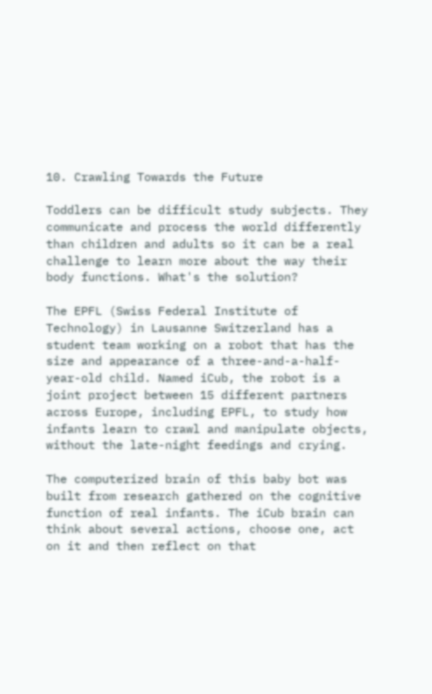10. Crawling Towards the Future

Toddlers can be difficult study subjects. They communicate and process the world differently than children and adults so it can be a real challenge to learn more about the way their body functions. What's the solution?

The EPFL (Swiss Federal Institute of Technology) in Lausanne Switzerland has a student team working on a robot that has the size and appearance of a three-and-a-half-year-old child. Named iCub, the robot is a joint project between 15 different partners across Europe, including EPFL, to study how infants learn to crawl and manipulate objects, without the late-night feedings and crying.

The computerized brain of this baby bot was built from research gathered on the cognitive function of real infants. The iCub brain can think about several actions, choose one, act on it and then reflect on that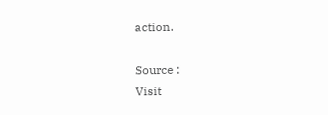action.

Source :
Visit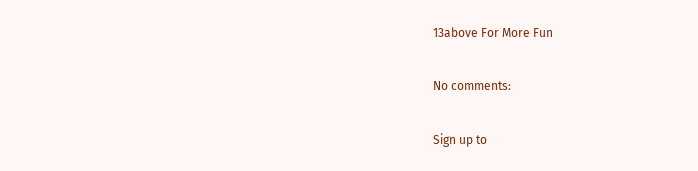13above For More Fun

No comments:

Sign up to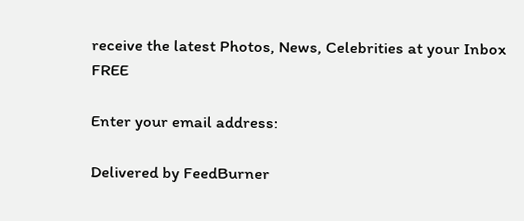receive the latest Photos, News, Celebrities at your Inbox FREE

Enter your email address:

Delivered by FeedBurner